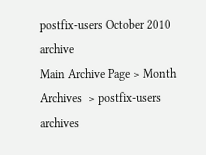postfix-users October 2010 archive
Main Archive Page > Month Archives  > postfix-users archives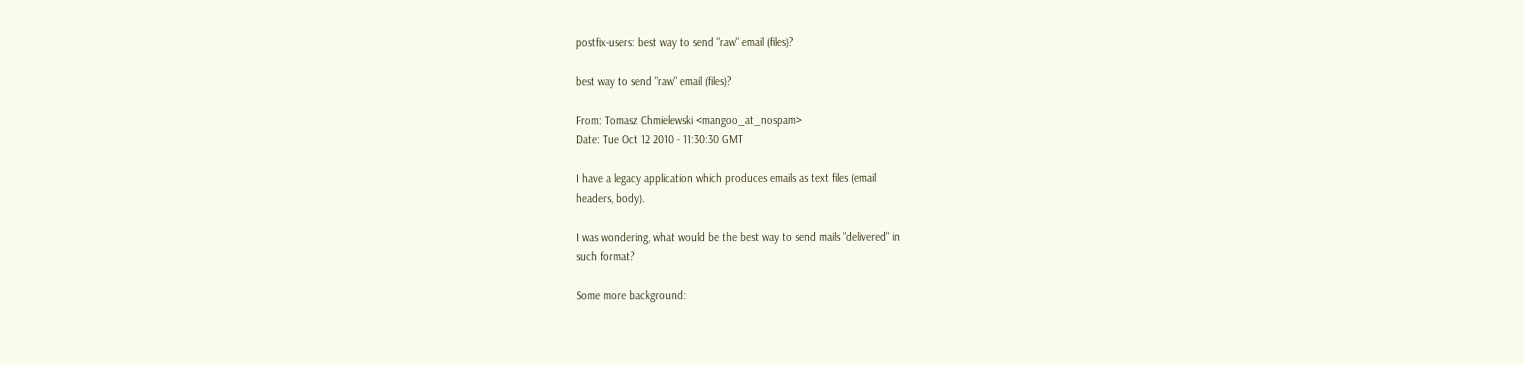postfix-users: best way to send "raw" email (files)?

best way to send "raw" email (files)?

From: Tomasz Chmielewski <mangoo_at_nospam>
Date: Tue Oct 12 2010 - 11:30:30 GMT

I have a legacy application which produces emails as text files (email
headers, body).

I was wondering, what would be the best way to send mails "delivered" in
such format?

Some more background: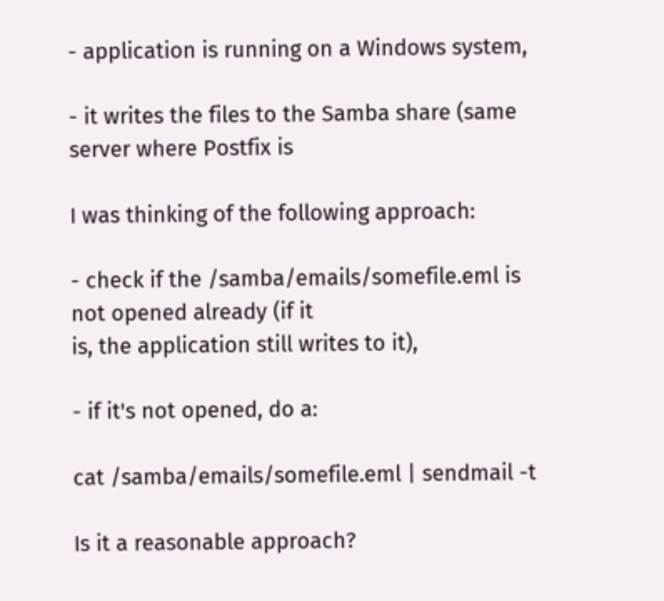- application is running on a Windows system,

- it writes the files to the Samba share (same server where Postfix is

I was thinking of the following approach:

- check if the /samba/emails/somefile.eml is not opened already (if it
is, the application still writes to it),

- if it's not opened, do a:

cat /samba/emails/somefile.eml | sendmail -t

Is it a reasonable approach?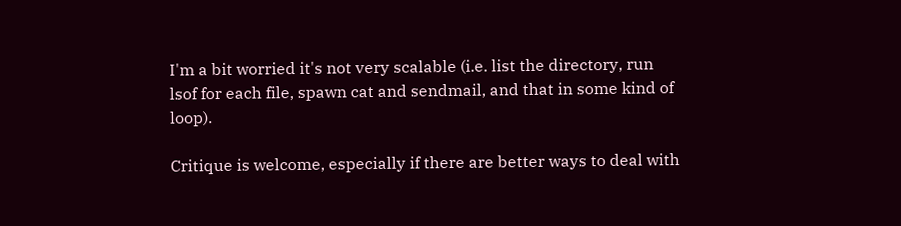I'm a bit worried it's not very scalable (i.e. list the directory, run
lsof for each file, spawn cat and sendmail, and that in some kind of loop).

Critique is welcome, especially if there are better ways to deal with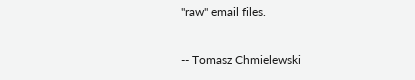"raw" email files.

-- Tomasz Chmielewski